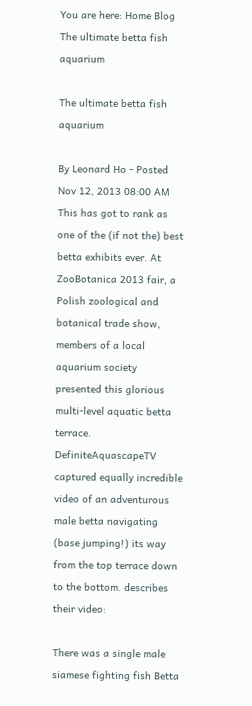You are here: Home Blog The ultimate betta fish aquarium

The ultimate betta fish aquarium

By Leonard Ho - Posted Nov 12, 2013 08:00 AM
This has got to rank as one of the (if not the) best betta exhibits ever. At ZooBotanica 2013 fair, a Polish zoological and botanical trade show, members of a local aquarium society presented this glorious multi-level aquatic betta terrace. DefiniteAquascapeTV captured equally incredible video of an adventurous male betta navigating (base jumping!) its way from the top terrace down to the bottom. describes their video:

There was a single male siamese fighting fish Betta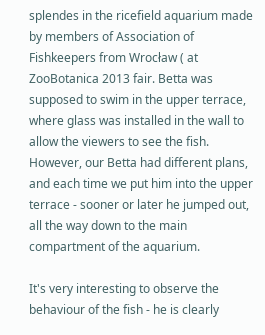splendes in the ricefield aquarium made by members of Association of Fishkeepers from Wrocław ( at ZooBotanica 2013 fair. Betta was supposed to swim in the upper terrace, where glass was installed in the wall to allow the viewers to see the fish. However, our Betta had different plans, and each time we put him into the upper terrace - sooner or later he jumped out, all the way down to the main compartment of the aquarium.

It's very interesting to observe the behaviour of the fish - he is clearly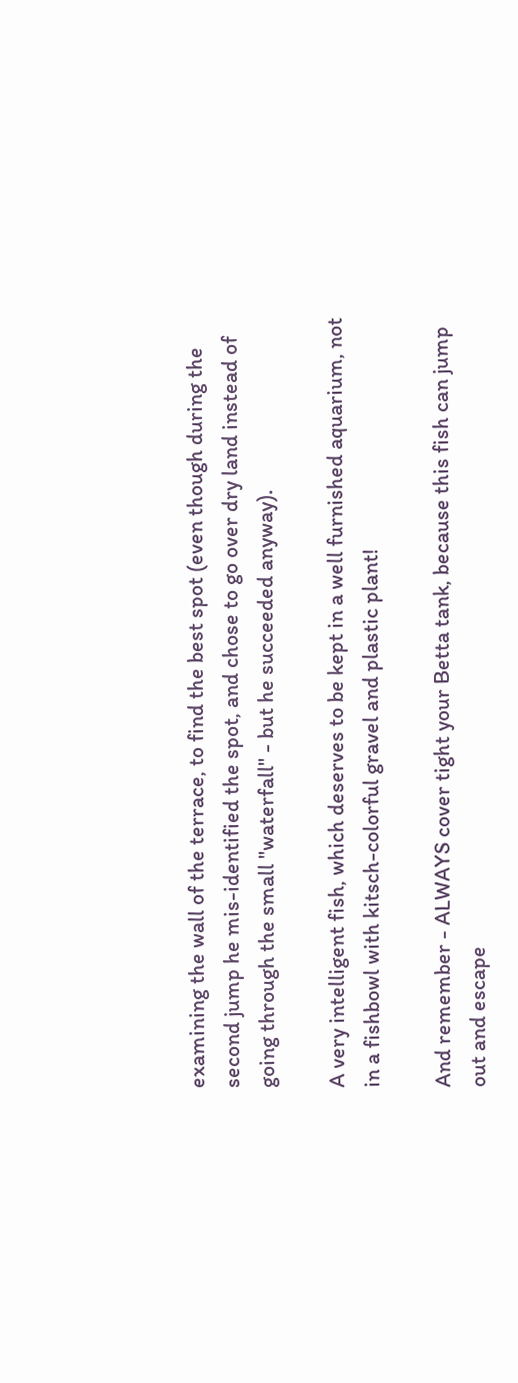examining the wall of the terrace, to find the best spot (even though during the second jump he mis-identified the spot, and chose to go over dry land instead of going through the small "waterfall" - but he succeeded anyway).

A very intelligent fish, which deserves to be kept in a well furnished aquarium, not in a fishbowl with kitsch-colorful gravel and plastic plant!

And remember - ALWAYS cover tight your Betta tank, because this fish can jump out and escape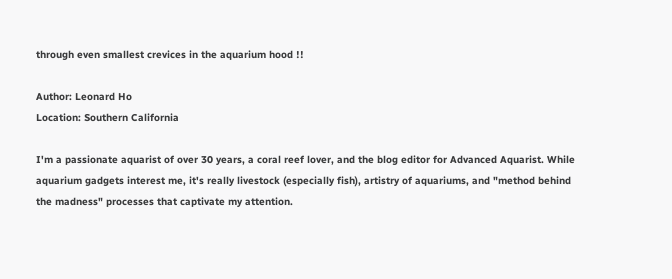through even smallest crevices in the aquarium hood !!

Author: Leonard Ho
Location: Southern California

I'm a passionate aquarist of over 30 years, a coral reef lover, and the blog editor for Advanced Aquarist. While aquarium gadgets interest me, it's really livestock (especially fish), artistry of aquariums, and "method behind the madness" processes that captivate my attention.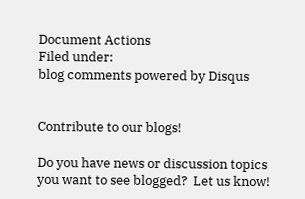Document Actions
Filed under:
blog comments powered by Disqus


Contribute to our blogs!

Do you have news or discussion topics you want to see blogged?  Let us know!